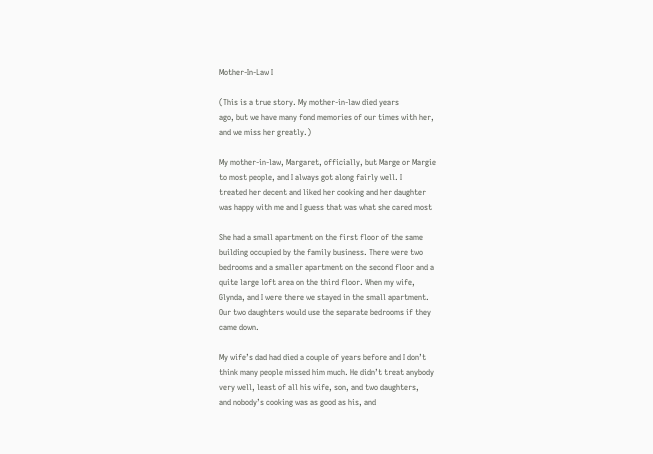Mother-In-Law I

(This is a true story. My mother-in-law died years
ago, but we have many fond memories of our times with her,
and we miss her greatly.)

My mother-in-law, Margaret, officially, but Marge or Margie
to most people, and I always got along fairly well. I
treated her decent and liked her cooking and her daughter
was happy with me and I guess that was what she cared most

She had a small apartment on the first floor of the same
building occupied by the family business. There were two
bedrooms and a smaller apartment on the second floor and a
quite large loft area on the third floor. When my wife,
Glynda, and I were there we stayed in the small apartment.
Our two daughters would use the separate bedrooms if they
came down.

My wife’s dad had died a couple of years before and I don’t
think many people missed him much. He didn’t treat anybody
very well, least of all his wife, son, and two daughters,
and nobody’s cooking was as good as his, and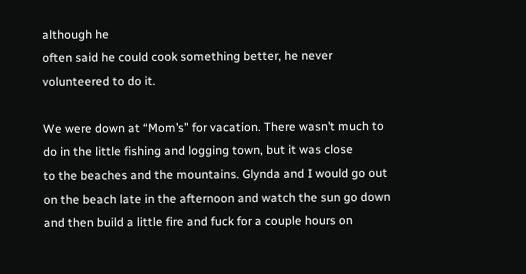although he
often said he could cook something better, he never
volunteered to do it.

We were down at “Mom’s” for vacation. There wasn’t much to
do in the little fishing and logging town, but it was close
to the beaches and the mountains. Glynda and I would go out
on the beach late in the afternoon and watch the sun go down
and then build a little fire and fuck for a couple hours on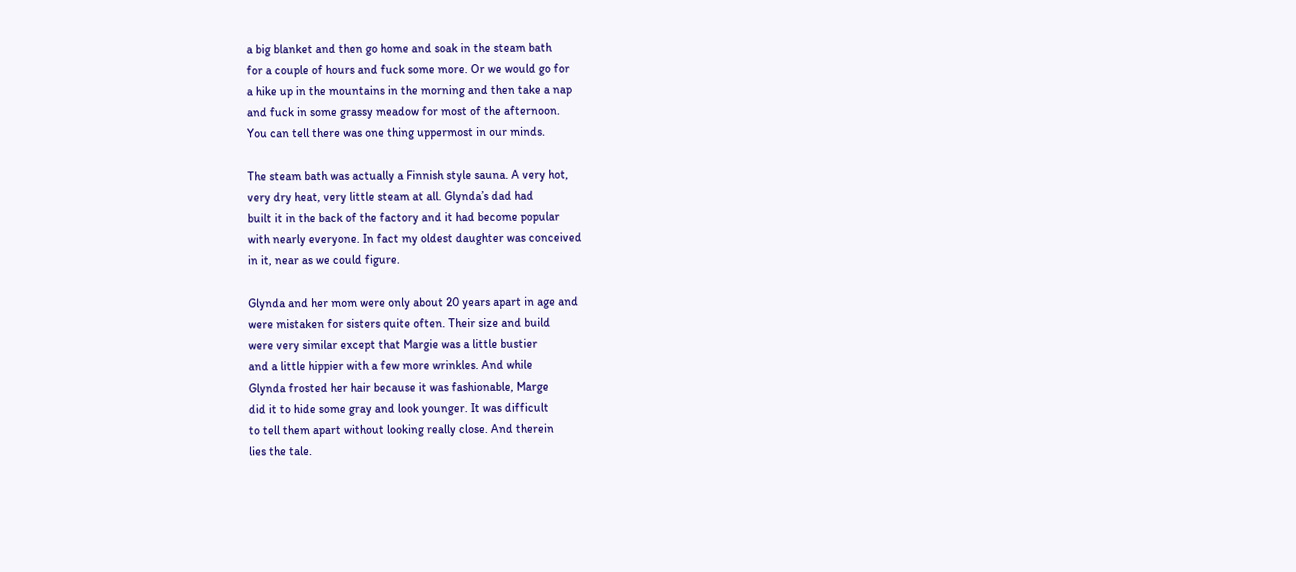a big blanket and then go home and soak in the steam bath
for a couple of hours and fuck some more. Or we would go for
a hike up in the mountains in the morning and then take a nap
and fuck in some grassy meadow for most of the afternoon.
You can tell there was one thing uppermost in our minds.

The steam bath was actually a Finnish style sauna. A very hot,
very dry heat, very little steam at all. Glynda’s dad had
built it in the back of the factory and it had become popular
with nearly everyone. In fact my oldest daughter was conceived
in it, near as we could figure.

Glynda and her mom were only about 20 years apart in age and
were mistaken for sisters quite often. Their size and build
were very similar except that Margie was a little bustier
and a little hippier with a few more wrinkles. And while
Glynda frosted her hair because it was fashionable, Marge
did it to hide some gray and look younger. It was difficult
to tell them apart without looking really close. And therein
lies the tale.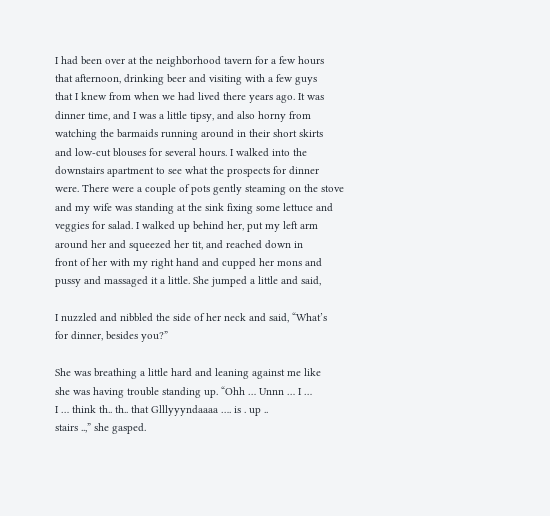I had been over at the neighborhood tavern for a few hours
that afternoon, drinking beer and visiting with a few guys
that I knew from when we had lived there years ago. It was
dinner time, and I was a little tipsy, and also horny from
watching the barmaids running around in their short skirts
and low-cut blouses for several hours. I walked into the
downstairs apartment to see what the prospects for dinner
were. There were a couple of pots gently steaming on the stove
and my wife was standing at the sink fixing some lettuce and
veggies for salad. I walked up behind her, put my left arm
around her and squeezed her tit, and reached down in
front of her with my right hand and cupped her mons and
pussy and massaged it a little. She jumped a little and said,

I nuzzled and nibbled the side of her neck and said, “What’s
for dinner, besides you?”

She was breathing a little hard and leaning against me like
she was having trouble standing up. “Ohh … Unnn … I …
I … think th.. th.. that Glllyyyndaaaa …. is . up ..
stairs ..,” she gasped.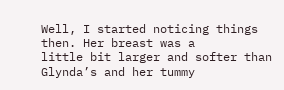Well, I started noticing things then. Her breast was a
little bit larger and softer than Glynda’s and her tummy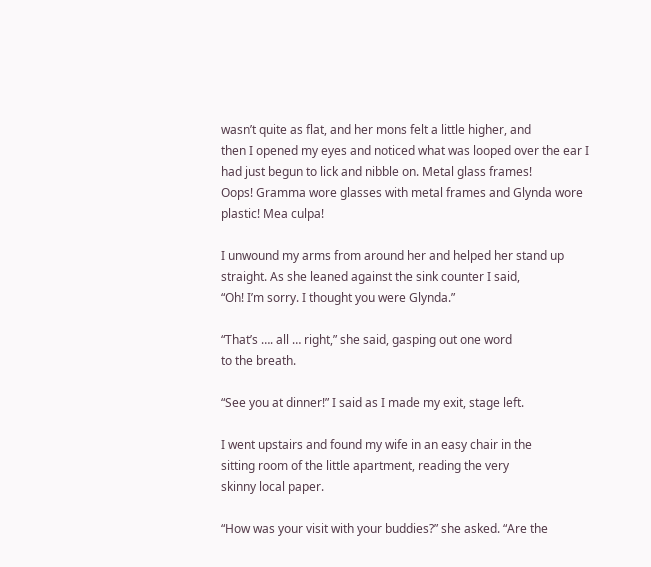wasn’t quite as flat, and her mons felt a little higher, and
then I opened my eyes and noticed what was looped over the ear I
had just begun to lick and nibble on. Metal glass frames!
Oops! Gramma wore glasses with metal frames and Glynda wore
plastic! Mea culpa!

I unwound my arms from around her and helped her stand up
straight. As she leaned against the sink counter I said,
“Oh! I’m sorry. I thought you were Glynda.”

“That’s …. all … right,” she said, gasping out one word
to the breath.

“See you at dinner!” I said as I made my exit, stage left.

I went upstairs and found my wife in an easy chair in the
sitting room of the little apartment, reading the very
skinny local paper.

“How was your visit with your buddies?” she asked. “Are the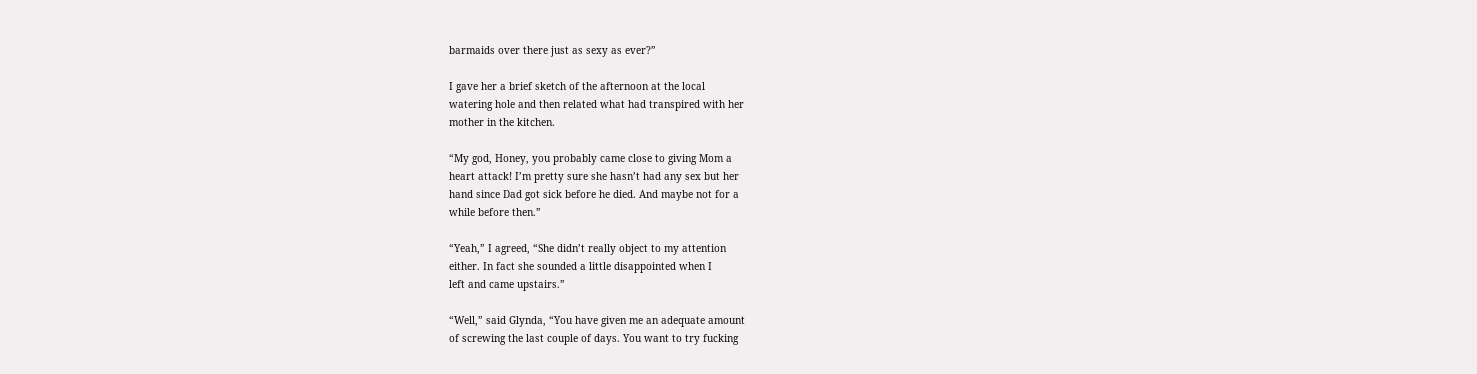barmaids over there just as sexy as ever?”

I gave her a brief sketch of the afternoon at the local
watering hole and then related what had transpired with her
mother in the kitchen.

“My god, Honey, you probably came close to giving Mom a
heart attack! I’m pretty sure she hasn’t had any sex but her
hand since Dad got sick before he died. And maybe not for a
while before then.”

“Yeah,” I agreed, “She didn’t really object to my attention
either. In fact she sounded a little disappointed when I
left and came upstairs.”

“Well,” said Glynda, “You have given me an adequate amount
of screwing the last couple of days. You want to try fucking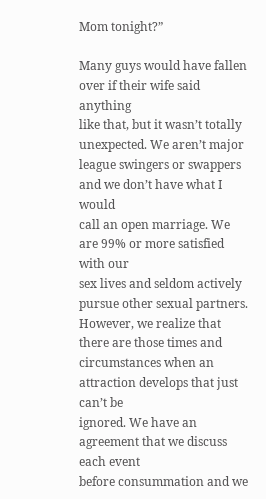Mom tonight?”

Many guys would have fallen over if their wife said anything
like that, but it wasn’t totally unexpected. We aren’t major
league swingers or swappers and we don’t have what I would
call an open marriage. We are 99% or more satisfied with our
sex lives and seldom actively pursue other sexual partners.
However, we realize that there are those times and
circumstances when an attraction develops that just can’t be
ignored. We have an agreement that we discuss each event
before consummation and we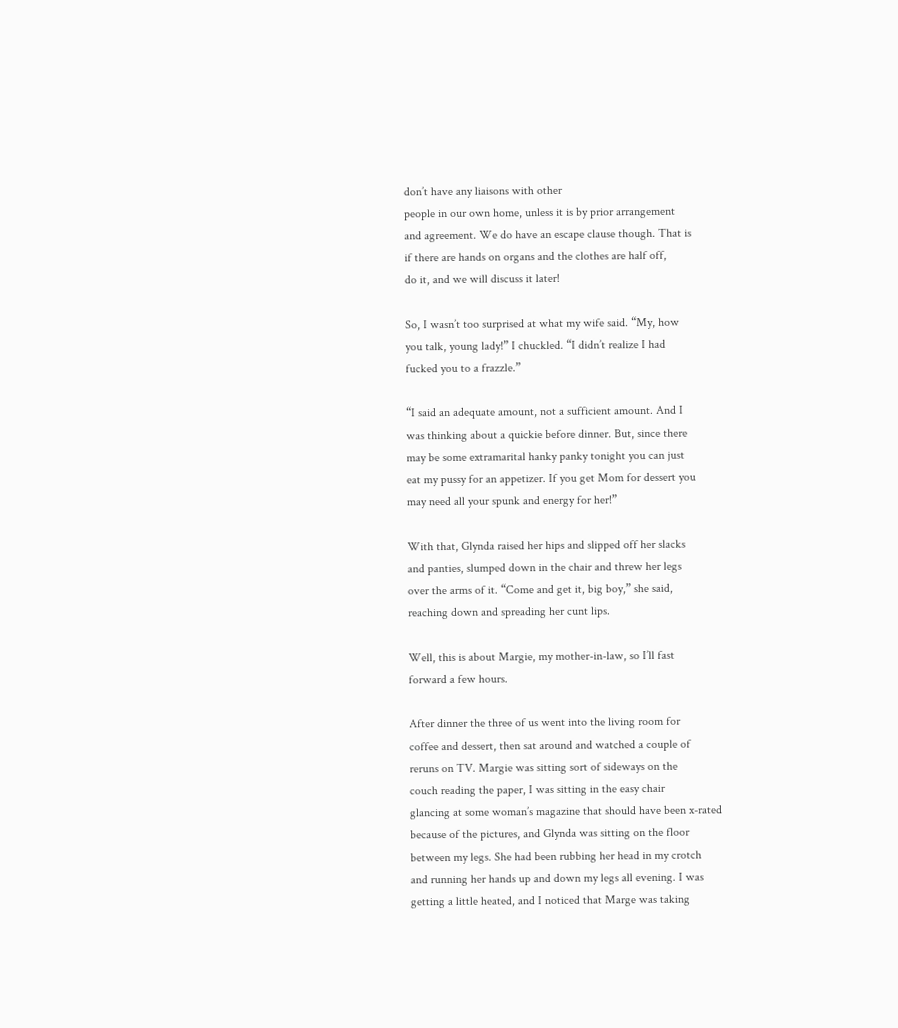don’t have any liaisons with other
people in our own home, unless it is by prior arrangement
and agreement. We do have an escape clause though. That is
if there are hands on organs and the clothes are half off,
do it, and we will discuss it later!

So, I wasn’t too surprised at what my wife said. “My, how
you talk, young lady!” I chuckled. “I didn’t realize I had
fucked you to a frazzle.”

“I said an adequate amount, not a sufficient amount. And I
was thinking about a quickie before dinner. But, since there
may be some extramarital hanky panky tonight you can just
eat my pussy for an appetizer. If you get Mom for dessert you
may need all your spunk and energy for her!”

With that, Glynda raised her hips and slipped off her slacks
and panties, slumped down in the chair and threw her legs
over the arms of it. “Come and get it, big boy,” she said,
reaching down and spreading her cunt lips.

Well, this is about Margie, my mother-in-law, so I’ll fast
forward a few hours.

After dinner the three of us went into the living room for
coffee and dessert, then sat around and watched a couple of
reruns on TV. Margie was sitting sort of sideways on the
couch reading the paper, I was sitting in the easy chair
glancing at some woman’s magazine that should have been x-rated
because of the pictures, and Glynda was sitting on the floor
between my legs. She had been rubbing her head in my crotch
and running her hands up and down my legs all evening. I was
getting a little heated, and I noticed that Marge was taking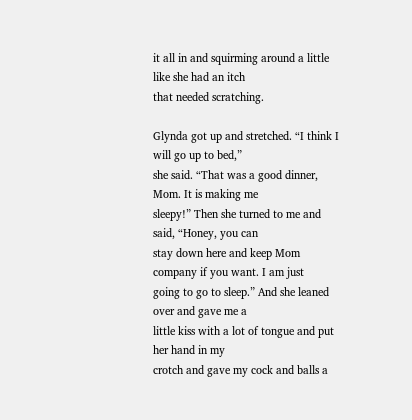it all in and squirming around a little like she had an itch
that needed scratching.

Glynda got up and stretched. “I think I will go up to bed,”
she said. “That was a good dinner, Mom. It is making me
sleepy!” Then she turned to me and said, “Honey, you can
stay down here and keep Mom company if you want. I am just
going to go to sleep.” And she leaned over and gave me a
little kiss with a lot of tongue and put her hand in my
crotch and gave my cock and balls a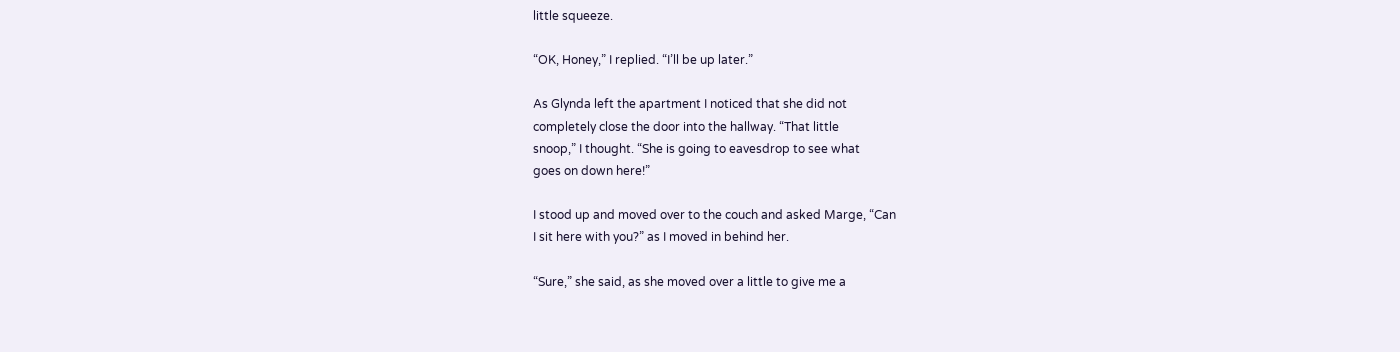little squeeze.

“OK, Honey,” I replied. “I’ll be up later.”

As Glynda left the apartment I noticed that she did not
completely close the door into the hallway. “That little
snoop,” I thought. “She is going to eavesdrop to see what
goes on down here!”

I stood up and moved over to the couch and asked Marge, “Can
I sit here with you?” as I moved in behind her.

“Sure,” she said, as she moved over a little to give me a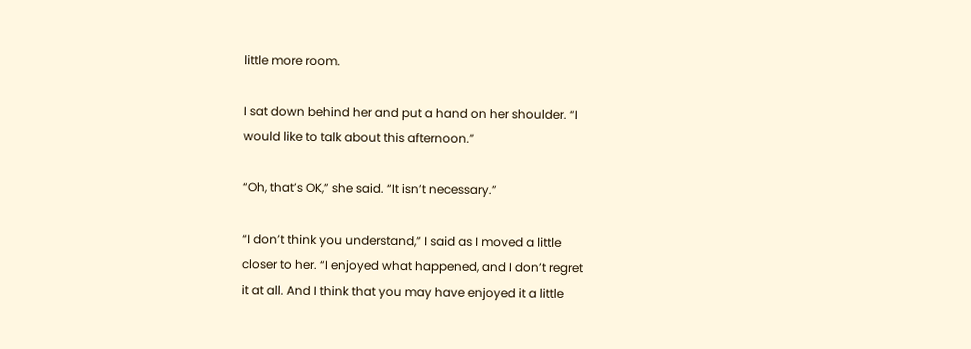little more room.

I sat down behind her and put a hand on her shoulder. “I
would like to talk about this afternoon.”

“Oh, that’s OK,” she said. “It isn’t necessary.”

“I don’t think you understand,” I said as I moved a little
closer to her. “I enjoyed what happened, and I don’t regret
it at all. And I think that you may have enjoyed it a little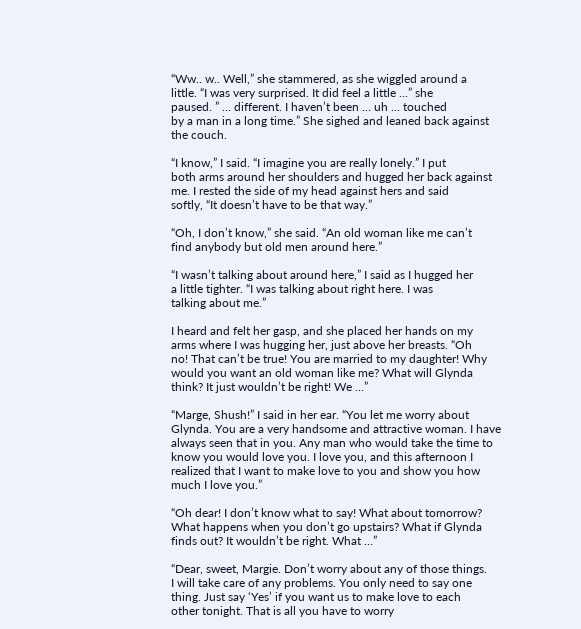“Ww.. w.. Well,” she stammered, as she wiggled around a
little. “I was very surprised. It did feel a little …” she
paused. ” … different. I haven’t been … uh … touched
by a man in a long time.” She sighed and leaned back against
the couch.

“I know,” I said. “I imagine you are really lonely.” I put
both arms around her shoulders and hugged her back against
me. I rested the side of my head against hers and said
softly, “It doesn’t have to be that way.”

“Oh, I don’t know,” she said. “An old woman like me can’t
find anybody but old men around here.”

“I wasn’t talking about around here,” I said as I hugged her
a little tighter. “I was talking about right here. I was
talking about me.”

I heard and felt her gasp, and she placed her hands on my
arms where I was hugging her, just above her breasts. “Oh
no! That can’t be true! You are married to my daughter! Why
would you want an old woman like me? What will Glynda
think? It just wouldn’t be right! We …”

“Marge, Shush!” I said in her ear. “You let me worry about
Glynda. You are a very handsome and attractive woman. I have
always seen that in you. Any man who would take the time to
know you would love you. I love you, and this afternoon I
realized that I want to make love to you and show you how
much I love you.”

“Oh dear! I don’t know what to say! What about tomorrow?
What happens when you don’t go upstairs? What if Glynda
finds out? It wouldn’t be right. What …”

“Dear, sweet, Margie. Don’t worry about any of those things.
I will take care of any problems. You only need to say one
thing. Just say ‘Yes’ if you want us to make love to each
other tonight. That is all you have to worry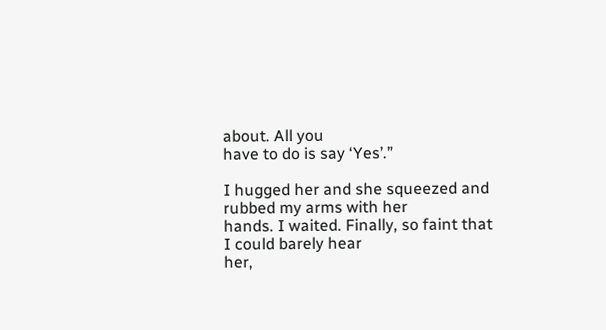about. All you
have to do is say ‘Yes’.”

I hugged her and she squeezed and rubbed my arms with her
hands. I waited. Finally, so faint that I could barely hear
her,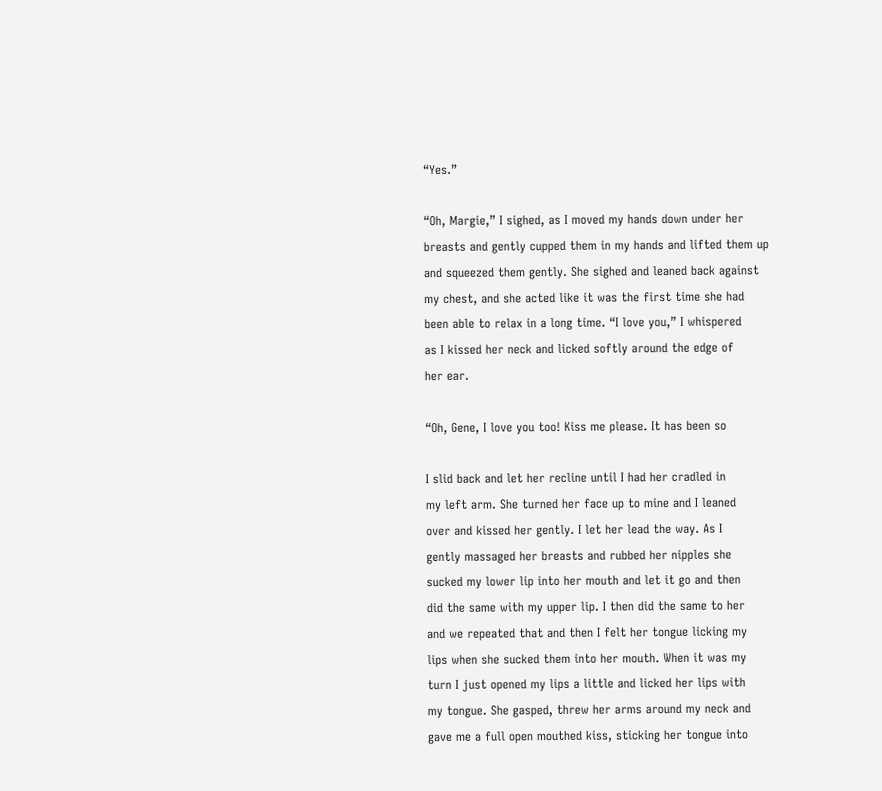“Yes.”

“Oh, Margie,” I sighed, as I moved my hands down under her
breasts and gently cupped them in my hands and lifted them up
and squeezed them gently. She sighed and leaned back against
my chest, and she acted like it was the first time she had
been able to relax in a long time. “I love you,” I whispered
as I kissed her neck and licked softly around the edge of
her ear.

“Oh, Gene, I love you too! Kiss me please. It has been so

I slid back and let her recline until I had her cradled in
my left arm. She turned her face up to mine and I leaned
over and kissed her gently. I let her lead the way. As I
gently massaged her breasts and rubbed her nipples she
sucked my lower lip into her mouth and let it go and then
did the same with my upper lip. I then did the same to her
and we repeated that and then I felt her tongue licking my
lips when she sucked them into her mouth. When it was my
turn I just opened my lips a little and licked her lips with
my tongue. She gasped, threw her arms around my neck and
gave me a full open mouthed kiss, sticking her tongue into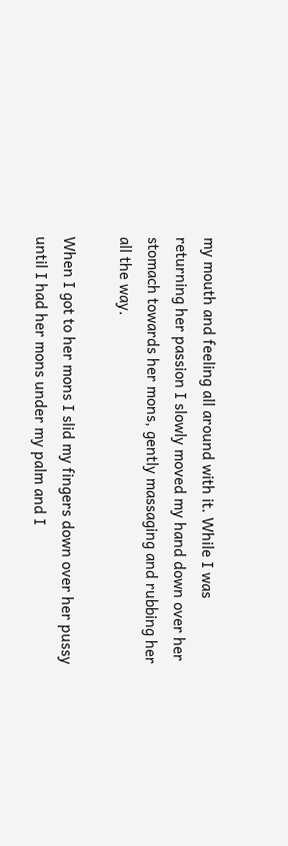my mouth and feeling all around with it. While I was
returning her passion I slowly moved my hand down over her
stomach towards her mons, gently massaging and rubbing her
all the way.

When I got to her mons I slid my fingers down over her pussy
until I had her mons under my palm and I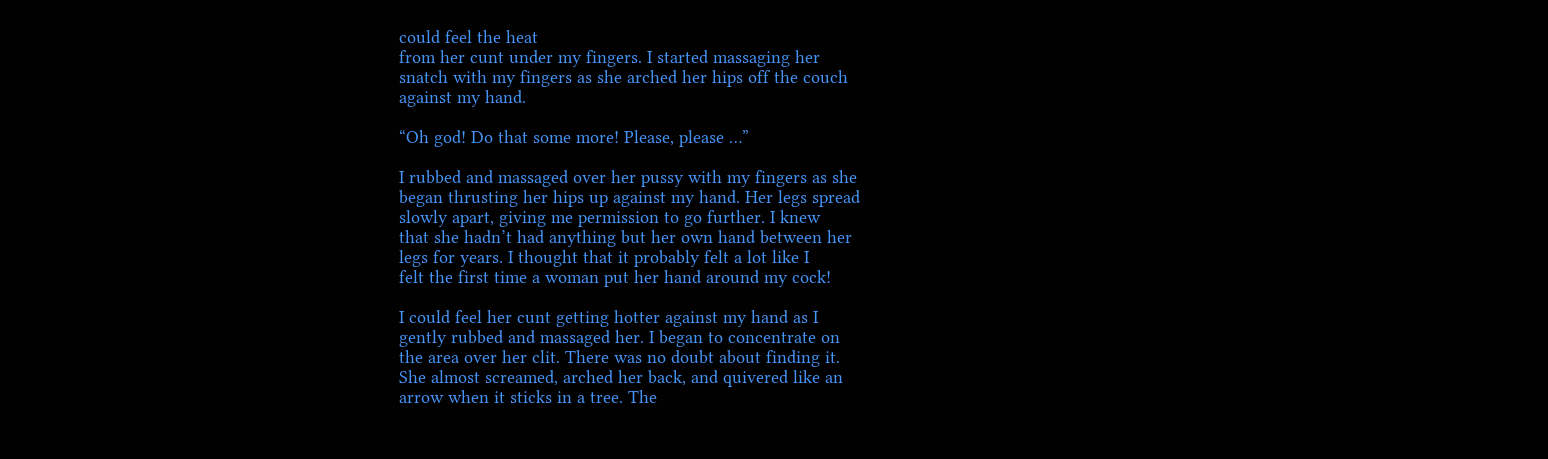could feel the heat
from her cunt under my fingers. I started massaging her
snatch with my fingers as she arched her hips off the couch
against my hand.

“Oh god! Do that some more! Please, please …”

I rubbed and massaged over her pussy with my fingers as she
began thrusting her hips up against my hand. Her legs spread
slowly apart, giving me permission to go further. I knew
that she hadn’t had anything but her own hand between her
legs for years. I thought that it probably felt a lot like I
felt the first time a woman put her hand around my cock!

I could feel her cunt getting hotter against my hand as I
gently rubbed and massaged her. I began to concentrate on
the area over her clit. There was no doubt about finding it.
She almost screamed, arched her back, and quivered like an
arrow when it sticks in a tree. The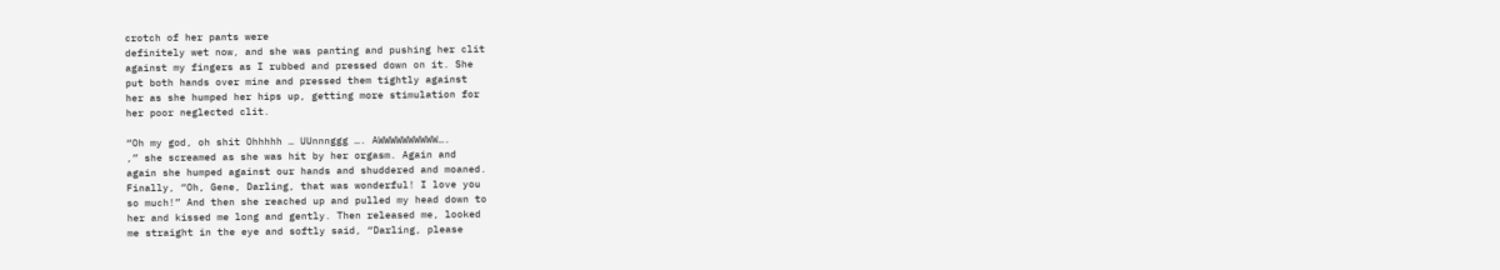crotch of her pants were
definitely wet now, and she was panting and pushing her clit
against my fingers as I rubbed and pressed down on it. She
put both hands over mine and pressed them tightly against
her as she humped her hips up, getting more stimulation for
her poor neglected clit.

“Oh my god, oh shit Ohhhhh … UUnnnggg …. AWWWWWWWWWW….
,” she screamed as she was hit by her orgasm. Again and
again she humped against our hands and shuddered and moaned.
Finally, “Oh, Gene, Darling, that was wonderful! I love you
so much!” And then she reached up and pulled my head down to
her and kissed me long and gently. Then released me, looked
me straight in the eye and softly said, “Darling, please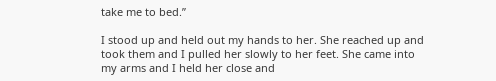take me to bed.”

I stood up and held out my hands to her. She reached up and
took them and I pulled her slowly to her feet. She came into
my arms and I held her close and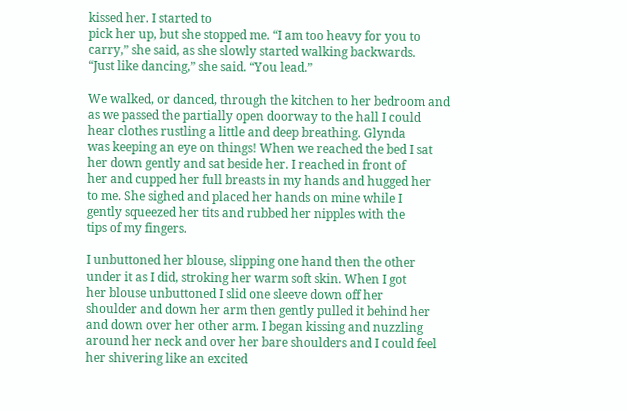kissed her. I started to
pick her up, but she stopped me. “I am too heavy for you to
carry,” she said, as she slowly started walking backwards.
“Just like dancing,” she said. “You lead.”

We walked, or danced, through the kitchen to her bedroom and
as we passed the partially open doorway to the hall I could
hear clothes rustling a little and deep breathing. Glynda
was keeping an eye on things! When we reached the bed I sat
her down gently and sat beside her. I reached in front of
her and cupped her full breasts in my hands and hugged her
to me. She sighed and placed her hands on mine while I
gently squeezed her tits and rubbed her nipples with the
tips of my fingers.

I unbuttoned her blouse, slipping one hand then the other
under it as I did, stroking her warm soft skin. When I got
her blouse unbuttoned I slid one sleeve down off her
shoulder and down her arm then gently pulled it behind her
and down over her other arm. I began kissing and nuzzling
around her neck and over her bare shoulders and I could feel
her shivering like an excited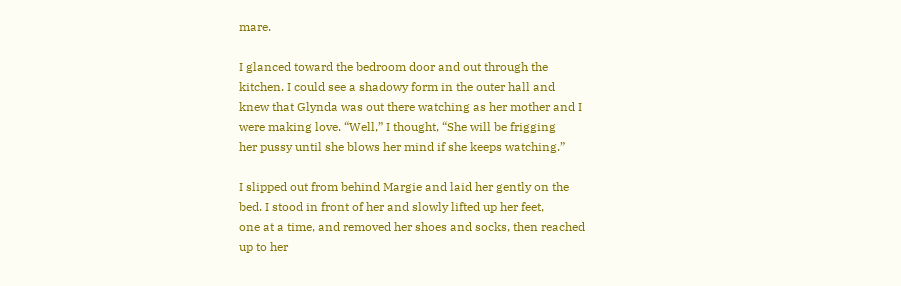mare.

I glanced toward the bedroom door and out through the
kitchen. I could see a shadowy form in the outer hall and
knew that Glynda was out there watching as her mother and I
were making love. “Well,” I thought, “She will be frigging
her pussy until she blows her mind if she keeps watching.”

I slipped out from behind Margie and laid her gently on the
bed. I stood in front of her and slowly lifted up her feet,
one at a time, and removed her shoes and socks, then reached
up to her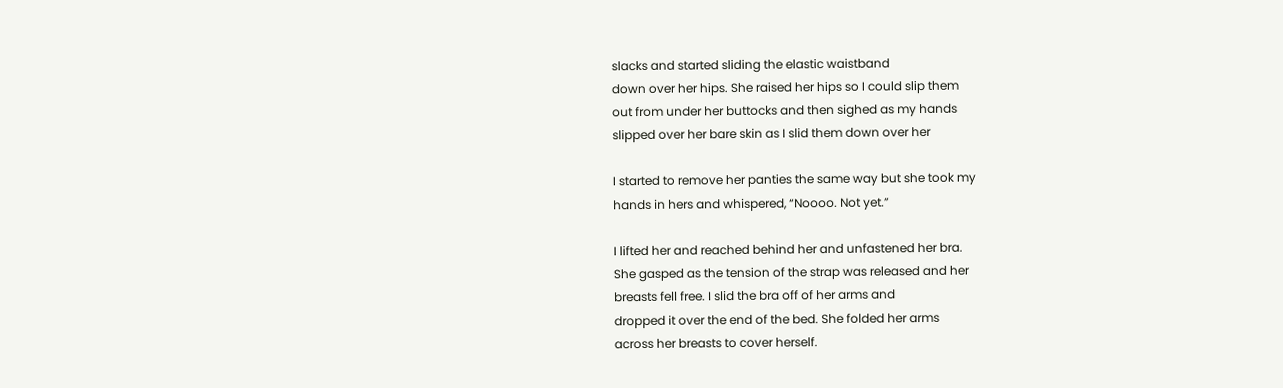slacks and started sliding the elastic waistband
down over her hips. She raised her hips so I could slip them
out from under her buttocks and then sighed as my hands
slipped over her bare skin as I slid them down over her

I started to remove her panties the same way but she took my
hands in hers and whispered, “Noooo. Not yet.”

I lifted her and reached behind her and unfastened her bra.
She gasped as the tension of the strap was released and her
breasts fell free. I slid the bra off of her arms and
dropped it over the end of the bed. She folded her arms
across her breasts to cover herself.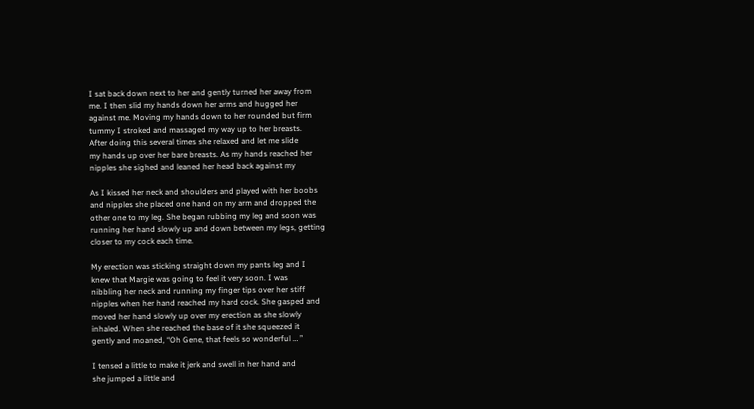I sat back down next to her and gently turned her away from
me. I then slid my hands down her arms and hugged her
against me. Moving my hands down to her rounded but firm
tummy I stroked and massaged my way up to her breasts.
After doing this several times she relaxed and let me slide
my hands up over her bare breasts. As my hands reached her
nipples she sighed and leaned her head back against my

As I kissed her neck and shoulders and played with her boobs
and nipples she placed one hand on my arm and dropped the
other one to my leg. She began rubbing my leg and soon was
running her hand slowly up and down between my legs, getting
closer to my cock each time.

My erection was sticking straight down my pants leg and I
knew that Margie was going to feel it very soon. I was
nibbling her neck and running my finger tips over her stiff
nipples when her hand reached my hard cock. She gasped and
moved her hand slowly up over my erection as she slowly
inhaled. When she reached the base of it she squeezed it
gently and moaned, “Oh Gene, that feels so wonderful … ”

I tensed a little to make it jerk and swell in her hand and
she jumped a little and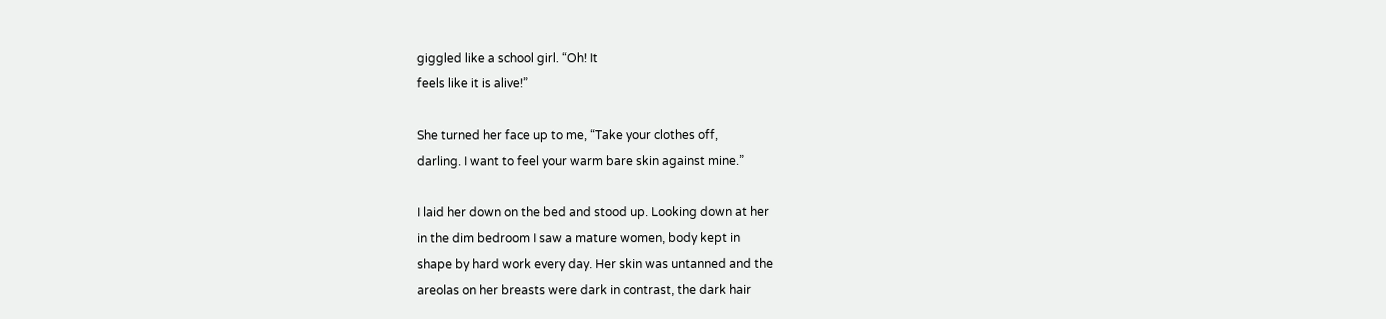giggled like a school girl. “Oh! It
feels like it is alive!”

She turned her face up to me, “Take your clothes off,
darling. I want to feel your warm bare skin against mine.”

I laid her down on the bed and stood up. Looking down at her
in the dim bedroom I saw a mature women, body kept in
shape by hard work every day. Her skin was untanned and the
areolas on her breasts were dark in contrast, the dark hair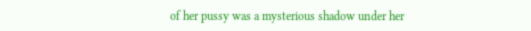of her pussy was a mysterious shadow under her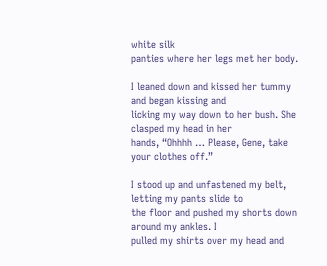white silk
panties where her legs met her body.

I leaned down and kissed her tummy and began kissing and
licking my way down to her bush. She clasped my head in her
hands, “Ohhhh … Please, Gene, take your clothes off.”

I stood up and unfastened my belt, letting my pants slide to
the floor and pushed my shorts down around my ankles. I
pulled my shirts over my head and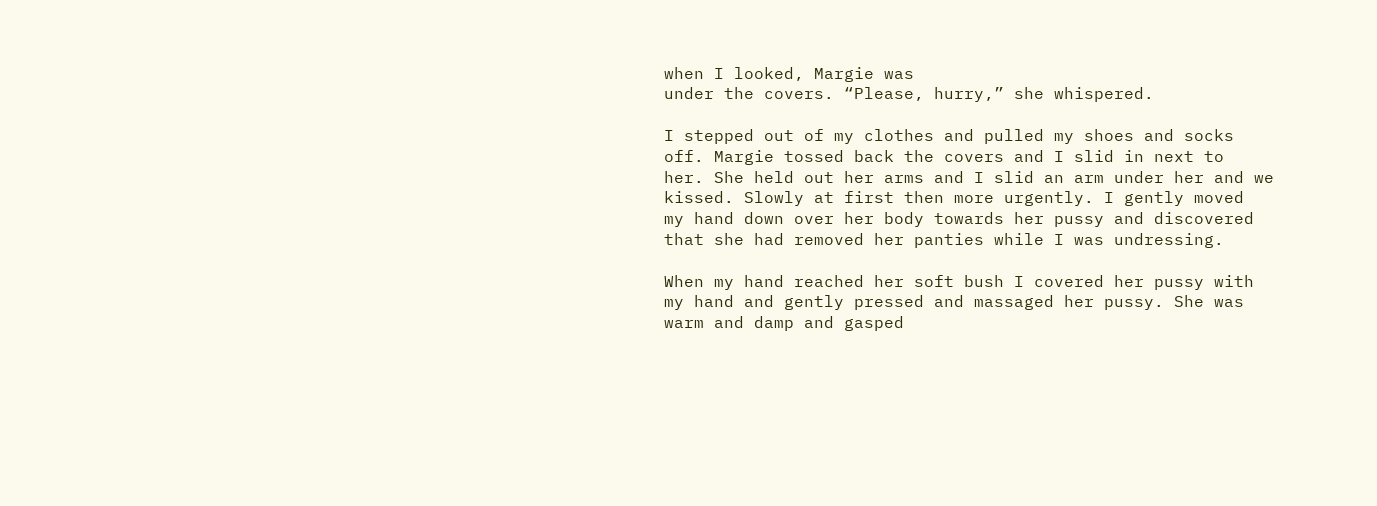when I looked, Margie was
under the covers. “Please, hurry,” she whispered.

I stepped out of my clothes and pulled my shoes and socks
off. Margie tossed back the covers and I slid in next to
her. She held out her arms and I slid an arm under her and we
kissed. Slowly at first then more urgently. I gently moved
my hand down over her body towards her pussy and discovered
that she had removed her panties while I was undressing.

When my hand reached her soft bush I covered her pussy with
my hand and gently pressed and massaged her pussy. She was
warm and damp and gasped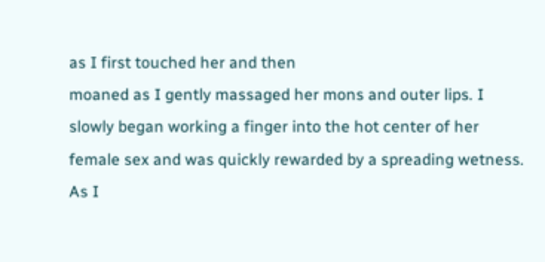as I first touched her and then
moaned as I gently massaged her mons and outer lips. I
slowly began working a finger into the hot center of her
female sex and was quickly rewarded by a spreading wetness.
As I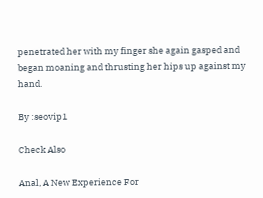penetrated her with my finger she again gasped and
began moaning and thrusting her hips up against my hand.

By :seovip1

Check Also

Anal, A New Experience For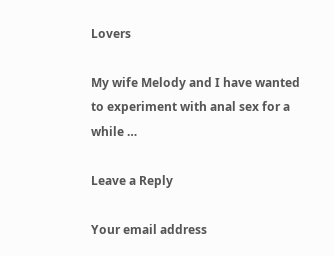Lovers

My wife Melody and I have wanted to experiment with anal sex for a while …

Leave a Reply

Your email address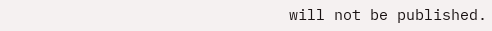will not be published.